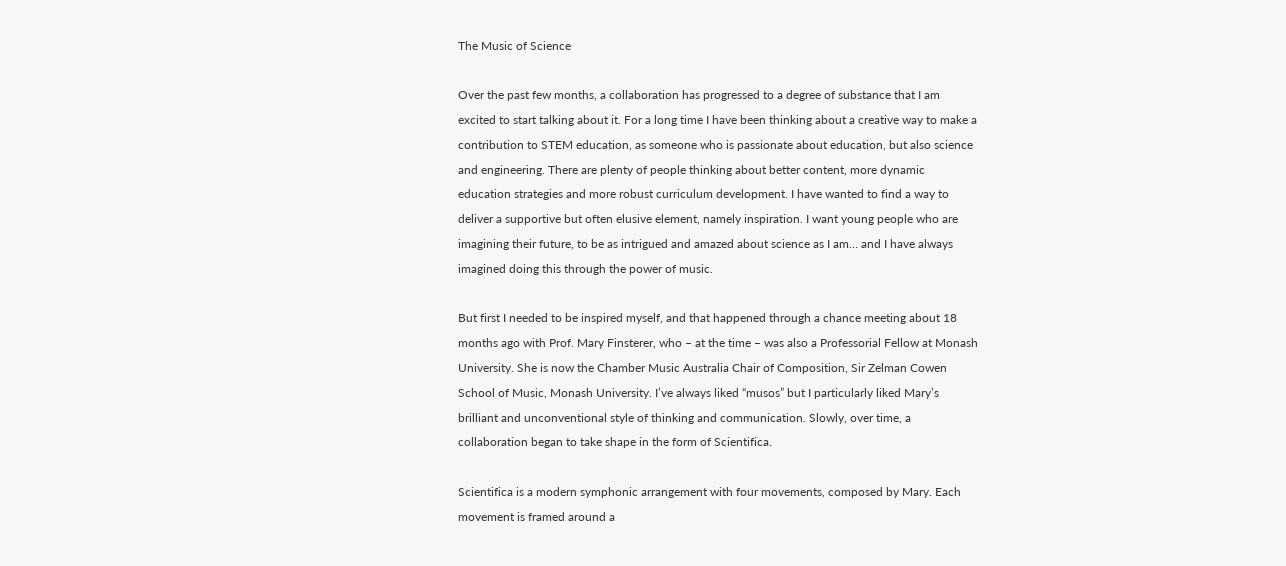The Music of Science

Over the past few months, a collaboration has progressed to a degree of substance that I am excited to start talking about it. For a long time I have been thinking about a creative way to make a contribution to STEM education, as someone who is passionate about education, but also science and engineering. There are plenty of people thinking about better content, more dynamic education strategies and more robust curriculum development. I have wanted to find a way to deliver a supportive but often elusive element, namely inspiration. I want young people who are imagining their future, to be as intrigued and amazed about science as I am… and I have always imagined doing this through the power of music.

But first I needed to be inspired myself, and that happened through a chance meeting about 18 months ago with Prof. Mary Finsterer, who – at the time – was also a Professorial Fellow at Monash University. She is now the Chamber Music Australia Chair of Composition, Sir Zelman Cowen School of Music, Monash University. I’ve always liked “musos” but I particularly liked Mary’s brilliant and unconventional style of thinking and communication. Slowly, over time, a collaboration began to take shape in the form of Scientifica.

Scientifica is a modern symphonic arrangement with four movements, composed by Mary. Each movement is framed around a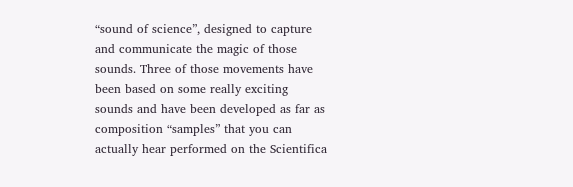“sound of science”, designed to capture and communicate the magic of those sounds. Three of those movements have been based on some really exciting sounds and have been developed as far as composition “samples” that you can actually hear performed on the Scientifica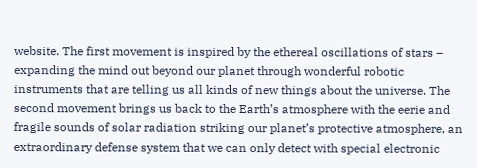website. The first movement is inspired by the ethereal oscillations of stars – expanding the mind out beyond our planet through wonderful robotic instruments that are telling us all kinds of new things about the universe. The second movement brings us back to the Earth’s atmosphere with the eerie and fragile sounds of solar radiation striking our planet’s protective atmosphere, an extraordinary defense system that we can only detect with special electronic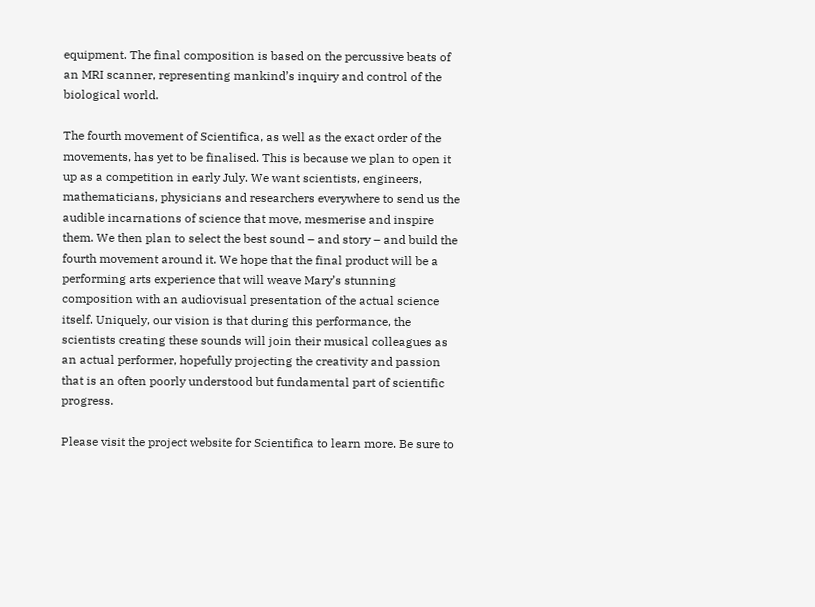equipment. The final composition is based on the percussive beats of an MRI scanner, representing mankind’s inquiry and control of the biological world.

The fourth movement of Scientifica, as well as the exact order of the movements, has yet to be finalised. This is because we plan to open it up as a competition in early July. We want scientists, engineers, mathematicians, physicians and researchers everywhere to send us the audible incarnations of science that move, mesmerise and inspire them. We then plan to select the best sound – and story – and build the fourth movement around it. We hope that the final product will be a performing arts experience that will weave Mary’s stunning composition with an audiovisual presentation of the actual science itself. Uniquely, our vision is that during this performance, the scientists creating these sounds will join their musical colleagues as an actual performer, hopefully projecting the creativity and passion that is an often poorly understood but fundamental part of scientific progress.

Please visit the project website for Scientifica to learn more. Be sure to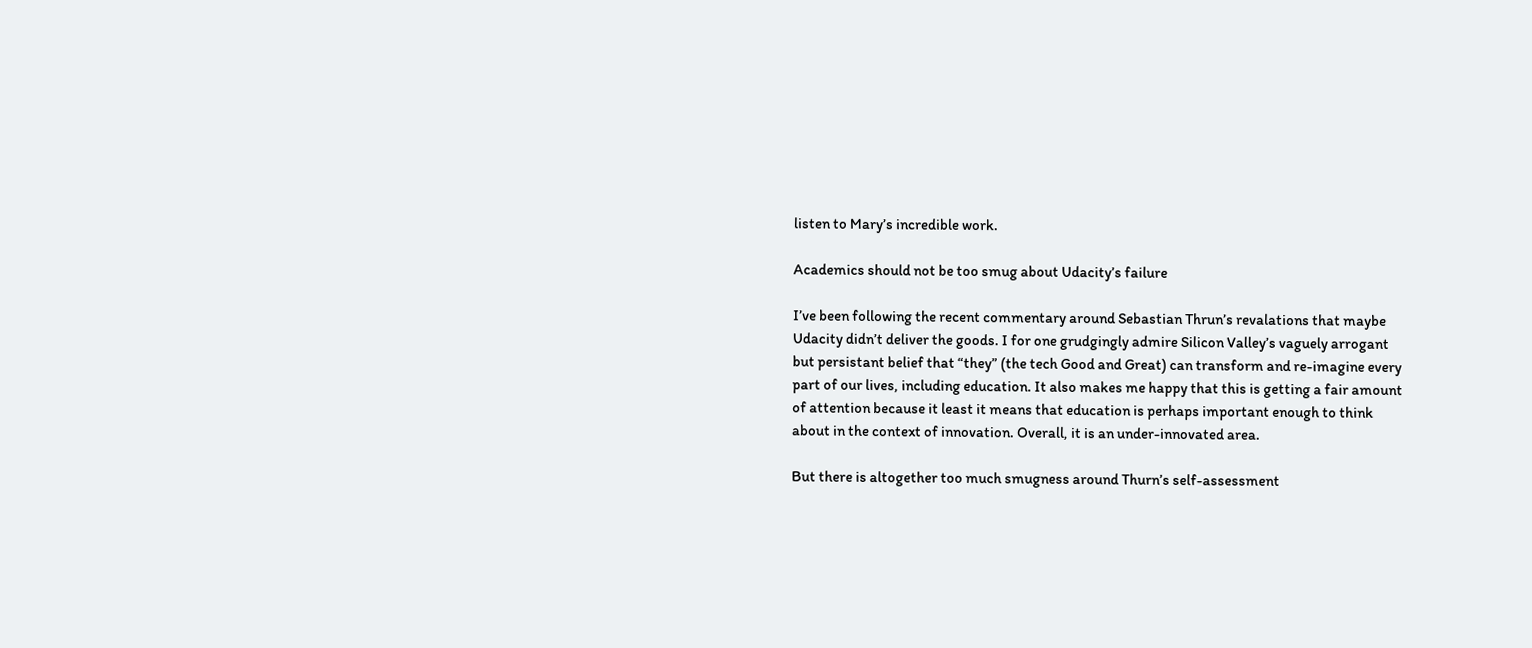listen to Mary’s incredible work.

Academics should not be too smug about Udacity’s failure

I’ve been following the recent commentary around Sebastian Thrun’s revalations that maybe Udacity didn’t deliver the goods. I for one grudgingly admire Silicon Valley’s vaguely arrogant but persistant belief that “they” (the tech Good and Great) can transform and re-imagine every part of our lives, including education. It also makes me happy that this is getting a fair amount of attention because it least it means that education is perhaps important enough to think about in the context of innovation. Overall, it is an under-innovated area.

But there is altogether too much smugness around Thurn’s self-assessment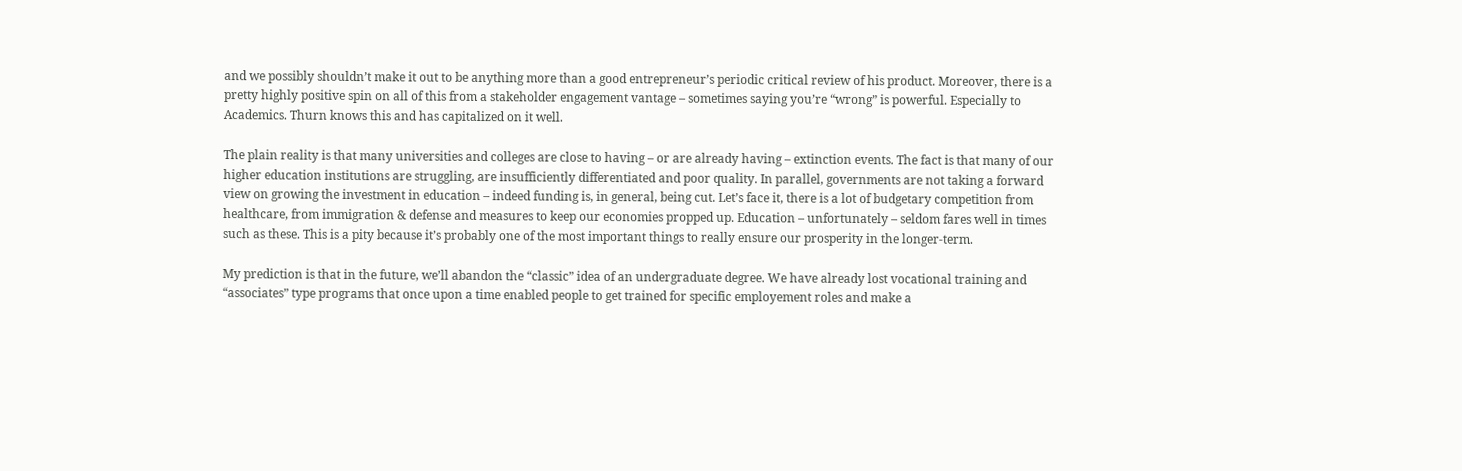and we possibly shouldn’t make it out to be anything more than a good entrepreneur’s periodic critical review of his product. Moreover, there is a pretty highly positive spin on all of this from a stakeholder engagement vantage – sometimes saying you’re “wrong” is powerful. Especially to Academics. Thurn knows this and has capitalized on it well.

The plain reality is that many universities and colleges are close to having – or are already having – extinction events. The fact is that many of our higher education institutions are struggling, are insufficiently differentiated and poor quality. In parallel, governments are not taking a forward view on growing the investment in education – indeed funding is, in general, being cut. Let’s face it, there is a lot of budgetary competition from healthcare, from immigration & defense and measures to keep our economies propped up. Education – unfortunately – seldom fares well in times such as these. This is a pity because it’s probably one of the most important things to really ensure our prosperity in the longer-term.

My prediction is that in the future, we’ll abandon the “classic” idea of an undergraduate degree. We have already lost vocational training and “associates” type programs that once upon a time enabled people to get trained for specific employement roles and make a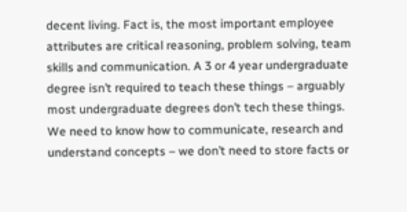decent living. Fact is, the most important employee attributes are critical reasoning, problem solving, team skills and communication. A 3 or 4 year undergraduate degree isn’t required to teach these things – arguably most undergraduate degrees don’t tech these things. We need to know how to communicate, research and understand concepts – we don’t need to store facts or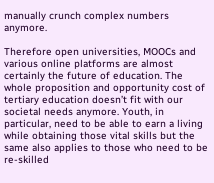manually crunch complex numbers anymore.

Therefore open universities, MOOCs and various online platforms are almost certainly the future of education. The whole proposition and opportunity cost of tertiary education doesn’t fit with our societal needs anymore. Youth, in particular, need to be able to earn a living while obtaining those vital skills but the same also applies to those who need to be re-skilled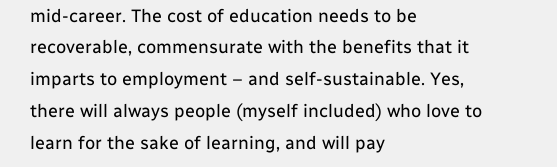mid-career. The cost of education needs to be recoverable, commensurate with the benefits that it imparts to employment – and self-sustainable. Yes, there will always people (myself included) who love to learn for the sake of learning, and will pay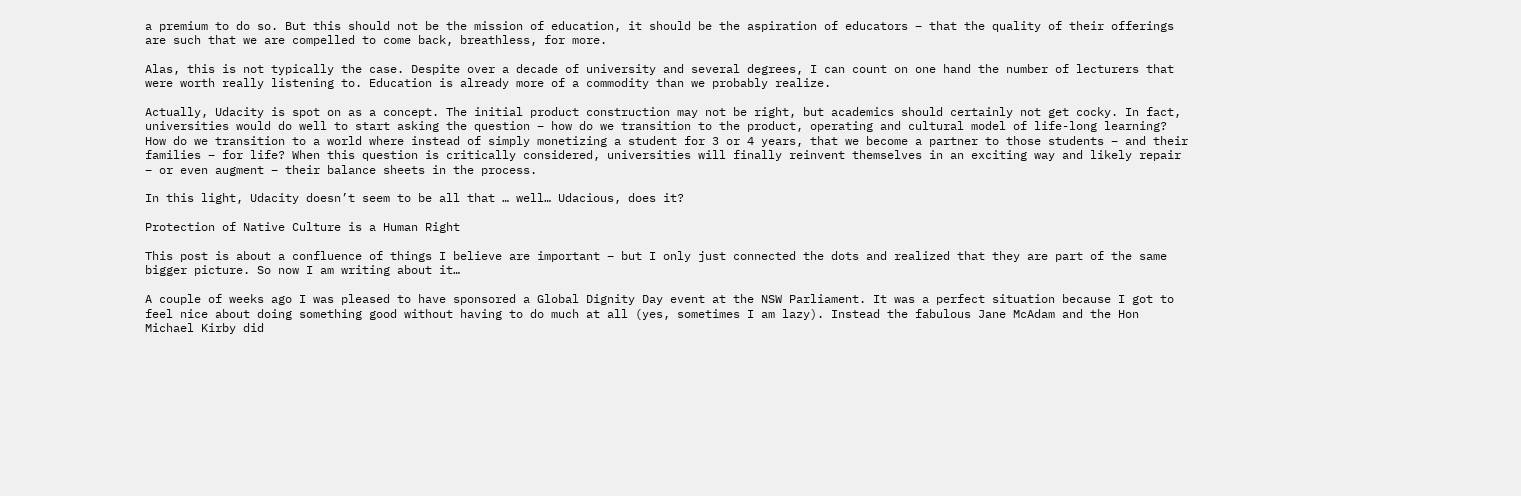a premium to do so. But this should not be the mission of education, it should be the aspiration of educators – that the quality of their offerings are such that we are compelled to come back, breathless, for more.

Alas, this is not typically the case. Despite over a decade of university and several degrees, I can count on one hand the number of lecturers that were worth really listening to. Education is already more of a commodity than we probably realize.

Actually, Udacity is spot on as a concept. The initial product construction may not be right, but academics should certainly not get cocky. In fact, universities would do well to start asking the question – how do we transition to the product, operating and cultural model of life-long learning? How do we transition to a world where instead of simply monetizing a student for 3 or 4 years, that we become a partner to those students – and their families – for life? When this question is critically considered, universities will finally reinvent themselves in an exciting way and likely repair – or even augment – their balance sheets in the process.

In this light, Udacity doesn’t seem to be all that … well… Udacious, does it?

Protection of Native Culture is a Human Right

This post is about a confluence of things I believe are important – but I only just connected the dots and realized that they are part of the same bigger picture. So now I am writing about it…

A couple of weeks ago I was pleased to have sponsored a Global Dignity Day event at the NSW Parliament. It was a perfect situation because I got to feel nice about doing something good without having to do much at all (yes, sometimes I am lazy). Instead the fabulous Jane McAdam and the Hon Michael Kirby did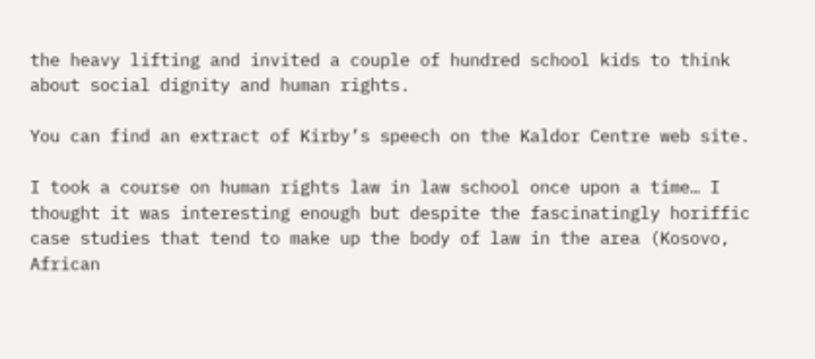the heavy lifting and invited a couple of hundred school kids to think about social dignity and human rights.

You can find an extract of Kirby’s speech on the Kaldor Centre web site.

I took a course on human rights law in law school once upon a time… I thought it was interesting enough but despite the fascinatingly horiffic case studies that tend to make up the body of law in the area (Kosovo, African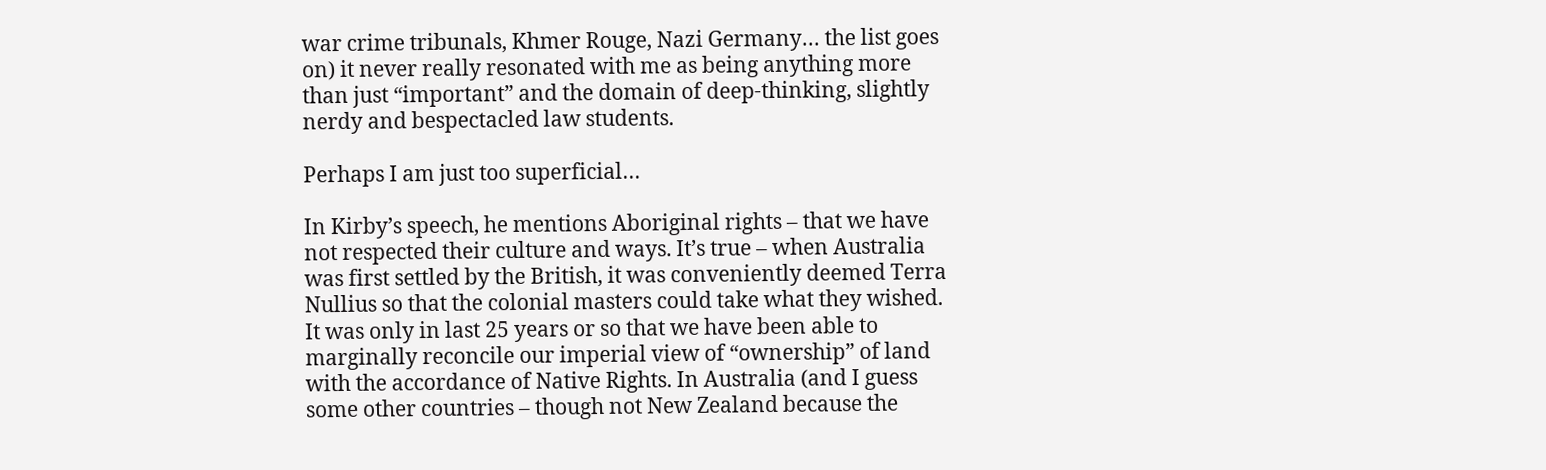war crime tribunals, Khmer Rouge, Nazi Germany… the list goes on) it never really resonated with me as being anything more than just “important” and the domain of deep-thinking, slightly nerdy and bespectacled law students.

Perhaps I am just too superficial…

In Kirby’s speech, he mentions Aboriginal rights – that we have not respected their culture and ways. It’s true – when Australia was first settled by the British, it was conveniently deemed Terra Nullius so that the colonial masters could take what they wished. It was only in last 25 years or so that we have been able to marginally reconcile our imperial view of “ownership” of land with the accordance of Native Rights. In Australia (and I guess some other countries – though not New Zealand because the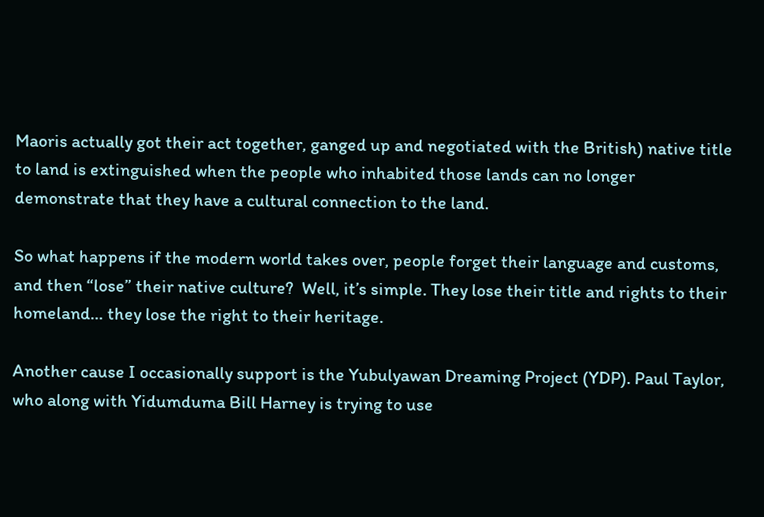Maoris actually got their act together, ganged up and negotiated with the British) native title to land is extinguished when the people who inhabited those lands can no longer demonstrate that they have a cultural connection to the land.

So what happens if the modern world takes over, people forget their language and customs, and then “lose” their native culture?  Well, it’s simple. They lose their title and rights to their homeland… they lose the right to their heritage.

Another cause I occasionally support is the Yubulyawan Dreaming Project (YDP). Paul Taylor, who along with Yidumduma Bill Harney is trying to use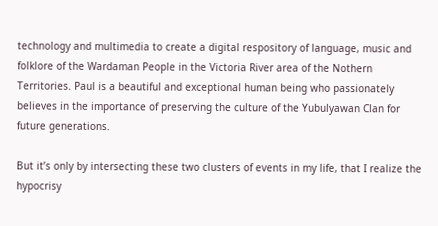technology and multimedia to create a digital respository of language, music and folklore of the Wardaman People in the Victoria River area of the Nothern Territories. Paul is a beautiful and exceptional human being who passionately believes in the importance of preserving the culture of the Yubulyawan Clan for future generations.

But it’s only by intersecting these two clusters of events in my life, that I realize the hypocrisy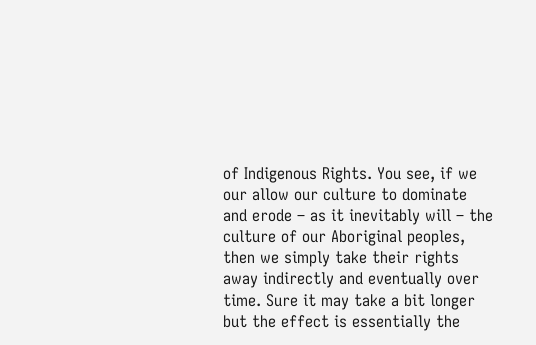of Indigenous Rights. You see, if we our allow our culture to dominate and erode – as it inevitably will – the culture of our Aboriginal peoples, then we simply take their rights away indirectly and eventually over time. Sure it may take a bit longer but the effect is essentially the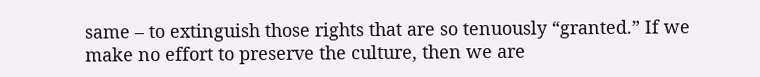same – to extinguish those rights that are so tenuously “granted.” If we make no effort to preserve the culture, then we are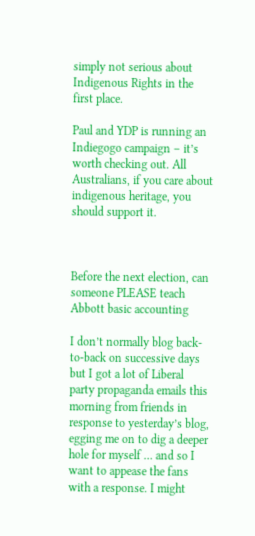simply not serious about Indigenous Rights in the first place.

Paul and YDP is running an Indiegogo campaign – it’s worth checking out. All Australians, if you care about indigenous heritage, you should support it.



Before the next election, can someone PLEASE teach Abbott basic accounting

I don’t normally blog back-to-back on successive days but I got a lot of Liberal party propaganda emails this morning from friends in response to yesterday’s blog, egging me on to dig a deeper hole for myself … and so I want to appease the fans with a response. I might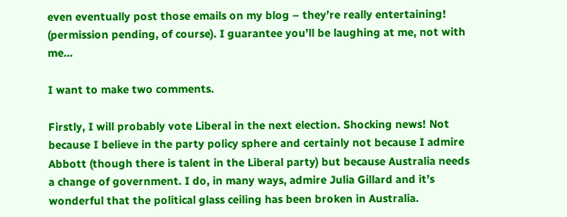even eventually post those emails on my blog – they’re really entertaining! (permission pending, of course). I guarantee you’ll be laughing at me, not with me…

I want to make two comments.

Firstly, I will probably vote Liberal in the next election. Shocking news! Not because I believe in the party policy sphere and certainly not because I admire Abbott (though there is talent in the Liberal party) but because Australia needs a change of government. I do, in many ways, admire Julia Gillard and it’s wonderful that the political glass ceiling has been broken in Australia.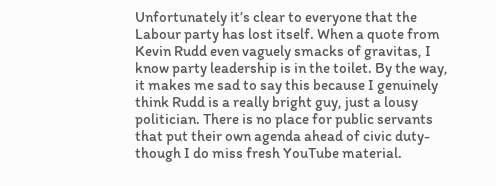Unfortunately it’s clear to everyone that the Labour party has lost itself. When a quote from Kevin Rudd even vaguely smacks of gravitas, I know party leadership is in the toilet. By the way, it makes me sad to say this because I genuinely think Rudd is a really bright guy, just a lousy politician. There is no place for public servants that put their own agenda ahead of civic duty- though I do miss fresh YouTube material.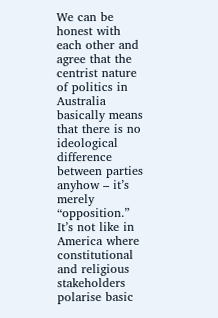We can be honest with each other and agree that the centrist nature of politics in Australia basically means that there is no ideological difference between parties anyhow – it’s merely “opposition.” It’s not like in America where constitutional and religious stakeholders polarise basic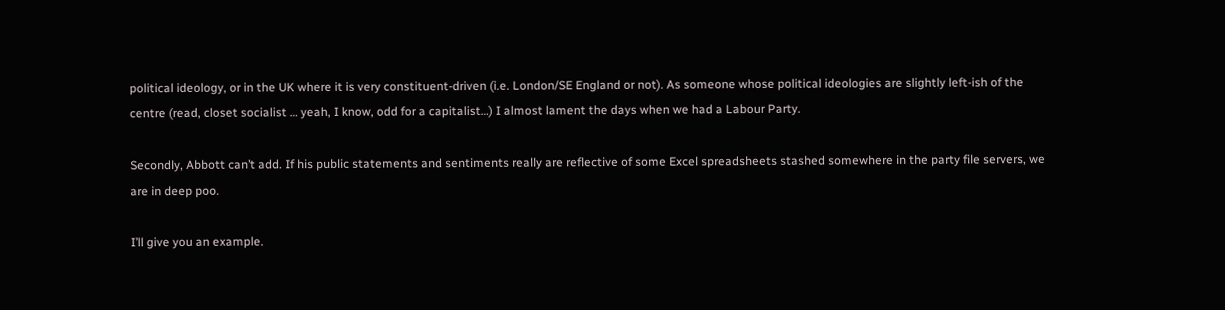political ideology, or in the UK where it is very constituent-driven (i.e. London/SE England or not). As someone whose political ideologies are slightly left-ish of the centre (read, closet socialist … yeah, I know, odd for a capitalist…) I almost lament the days when we had a Labour Party.

Secondly, Abbott can’t add. If his public statements and sentiments really are reflective of some Excel spreadsheets stashed somewhere in the party file servers, we are in deep poo.

I’ll give you an example.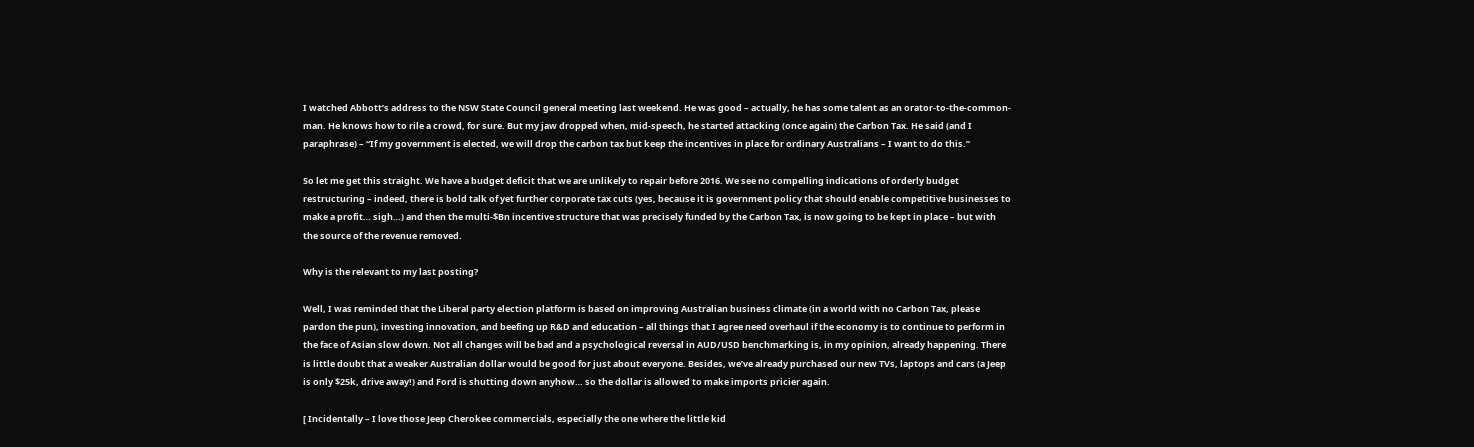I watched Abbott’s address to the NSW State Council general meeting last weekend. He was good – actually, he has some talent as an orator-to-the-common-man. He knows how to rile a crowd, for sure. But my jaw dropped when, mid-speech, he started attacking (once again) the Carbon Tax. He said (and I paraphrase) – “If my government is elected, we will drop the carbon tax but keep the incentives in place for ordinary Australians – I want to do this.”

So let me get this straight. We have a budget deficit that we are unlikely to repair before 2016. We see no compelling indications of orderly budget restructuring – indeed, there is bold talk of yet further corporate tax cuts (yes, because it is government policy that should enable competitive businesses to make a profit… sigh…) and then the multi-$Bn incentive structure that was precisely funded by the Carbon Tax, is now going to be kept in place – but with the source of the revenue removed.

Why is the relevant to my last posting?

Well, I was reminded that the Liberal party election platform is based on improving Australian business climate (in a world with no Carbon Tax, please pardon the pun), investing innovation, and beefing up R&D and education – all things that I agree need overhaul if the economy is to continue to perform in the face of Asian slow down. Not all changes will be bad and a psychological reversal in AUD/USD benchmarking is, in my opinion, already happening. There is little doubt that a weaker Australian dollar would be good for just about everyone. Besides, we’ve already purchased our new TVs, laptops and cars (a Jeep is only $25k, drive away!) and Ford is shutting down anyhow… so the dollar is allowed to make imports pricier again.

[ Incidentally – I love those Jeep Cherokee commercials, especially the one where the little kid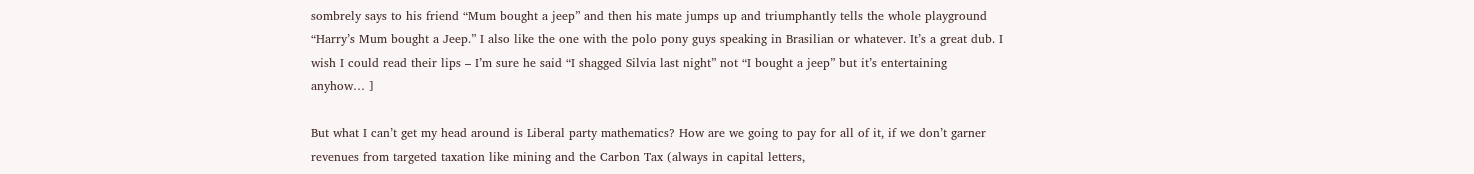sombrely says to his friend “Mum bought a jeep” and then his mate jumps up and triumphantly tells the whole playground “Harry’s Mum bought a Jeep.” I also like the one with the polo pony guys speaking in Brasilian or whatever. It’s a great dub. I wish I could read their lips – I’m sure he said “I shagged Silvia last night” not “I bought a jeep” but it’s entertaining anyhow… ]

But what I can’t get my head around is Liberal party mathematics? How are we going to pay for all of it, if we don’t garner revenues from targeted taxation like mining and the Carbon Tax (always in capital letters,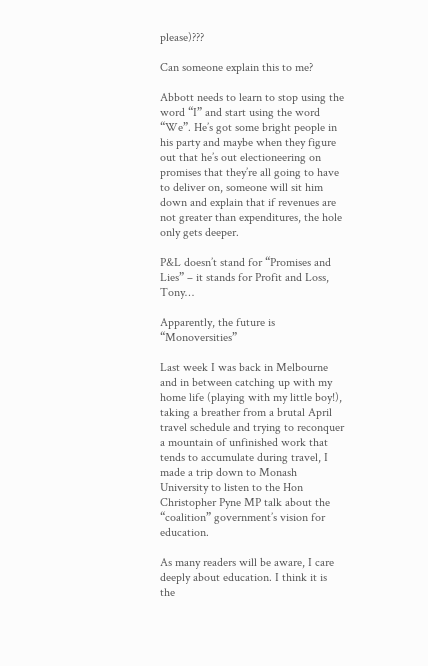please)???

Can someone explain this to me?

Abbott needs to learn to stop using the word “I” and start using the word “We”. He’s got some bright people in his party and maybe when they figure out that he’s out electioneering on promises that they’re all going to have to deliver on, someone will sit him down and explain that if revenues are not greater than expenditures, the hole only gets deeper.

P&L doesn’t stand for “Promises and Lies” – it stands for Profit and Loss, Tony…

Apparently, the future is “Monoversities”

Last week I was back in Melbourne and in between catching up with my home life (playing with my little boy!), taking a breather from a brutal April travel schedule and trying to reconquer a mountain of unfinished work that tends to accumulate during travel, I made a trip down to Monash University to listen to the Hon Christopher Pyne MP talk about the “coalition” government’s vision for education.

As many readers will be aware, I care deeply about education. I think it is the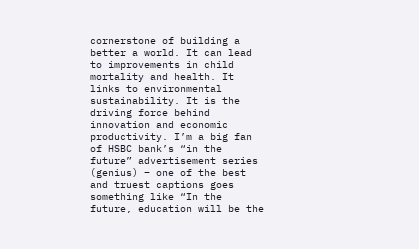cornerstone of building a better a world. It can lead to improvements in child mortality and health. It links to environmental sustainability. It is the driving force behind innovation and economic productivity. I’m a big fan of HSBC bank’s “in the future” advertisement series (genius) – one of the best and truest captions goes something like “In the future, education will be the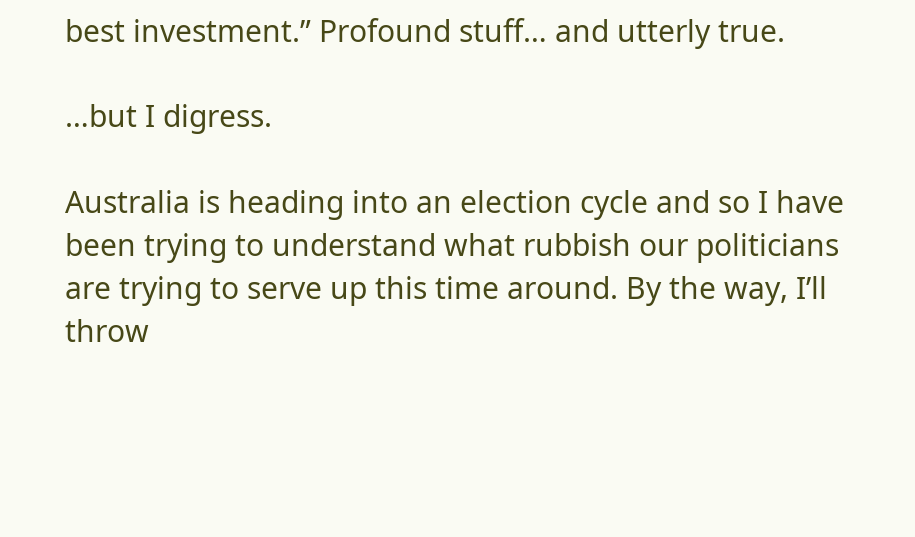best investment.” Profound stuff… and utterly true.

…but I digress.

Australia is heading into an election cycle and so I have been trying to understand what rubbish our politicians are trying to serve up this time around. By the way, I’ll throw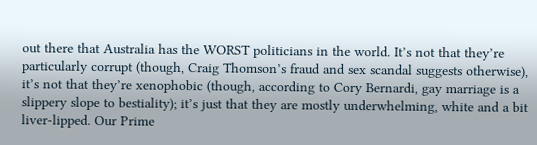out there that Australia has the WORST politicians in the world. It’s not that they’re particularly corrupt (though, Craig Thomson’s fraud and sex scandal suggests otherwise), it’s not that they’re xenophobic (though, according to Cory Bernardi, gay marriage is a slippery slope to bestiality); it’s just that they are mostly underwhelming, white and a bit liver-lipped. Our Prime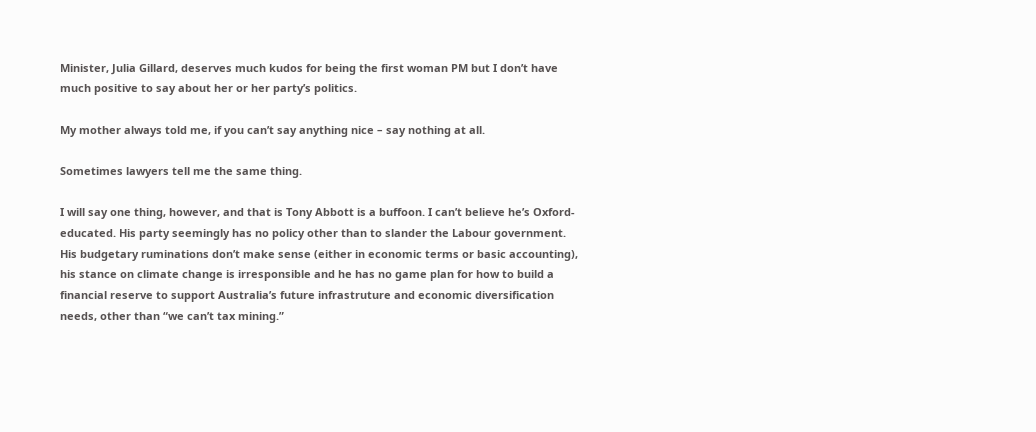Minister, Julia Gillard, deserves much kudos for being the first woman PM but I don’t have much positive to say about her or her party’s politics.

My mother always told me, if you can’t say anything nice – say nothing at all.

Sometimes lawyers tell me the same thing.

I will say one thing, however, and that is Tony Abbott is a buffoon. I can’t believe he’s Oxford-educated. His party seemingly has no policy other than to slander the Labour government. His budgetary ruminations don’t make sense (either in economic terms or basic accounting), his stance on climate change is irresponsible and he has no game plan for how to build a financial reserve to support Australia’s future infrastruture and economic diversification needs, other than “we can’t tax mining.”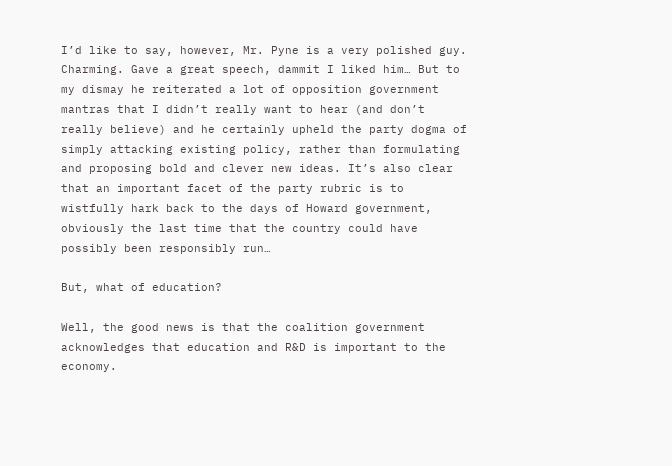I’d like to say, however, Mr. Pyne is a very polished guy. Charming. Gave a great speech, dammit I liked him… But to my dismay he reiterated a lot of opposition government mantras that I didn’t really want to hear (and don’t really believe) and he certainly upheld the party dogma of simply attacking existing policy, rather than formulating and proposing bold and clever new ideas. It’s also clear that an important facet of the party rubric is to wistfully hark back to the days of Howard government, obviously the last time that the country could have possibly been responsibly run…

But, what of education?

Well, the good news is that the coalition government acknowledges that education and R&D is important to the economy.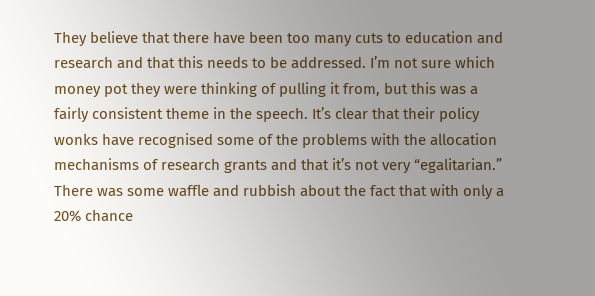They believe that there have been too many cuts to education and research and that this needs to be addressed. I’m not sure which money pot they were thinking of pulling it from, but this was a fairly consistent theme in the speech. It’s clear that their policy wonks have recognised some of the problems with the allocation mechanisms of research grants and that it’s not very “egalitarian.” There was some waffle and rubbish about the fact that with only a 20% chance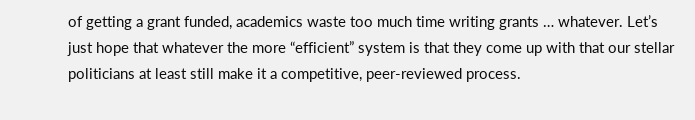of getting a grant funded, academics waste too much time writing grants … whatever. Let’s just hope that whatever the more “efficient” system is that they come up with that our stellar politicians at least still make it a competitive, peer-reviewed process.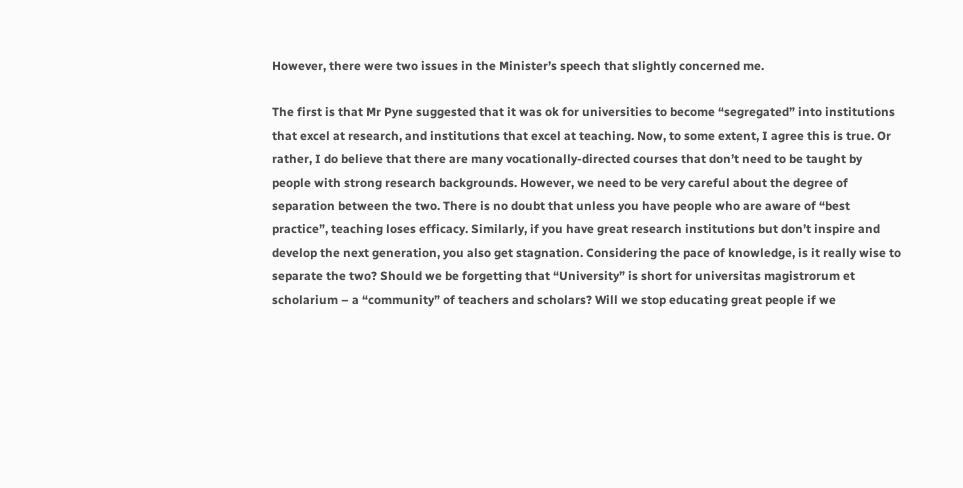However, there were two issues in the Minister’s speech that slightly concerned me.

The first is that Mr Pyne suggested that it was ok for universities to become “segregated” into institutions that excel at research, and institutions that excel at teaching. Now, to some extent, I agree this is true. Or rather, I do believe that there are many vocationally-directed courses that don’t need to be taught by people with strong research backgrounds. However, we need to be very careful about the degree of separation between the two. There is no doubt that unless you have people who are aware of “best practice”, teaching loses efficacy. Similarly, if you have great research institutions but don’t inspire and develop the next generation, you also get stagnation. Considering the pace of knowledge, is it really wise to separate the two? Should we be forgetting that “University” is short for universitas magistrorum et scholarium – a “community” of teachers and scholars? Will we stop educating great people if we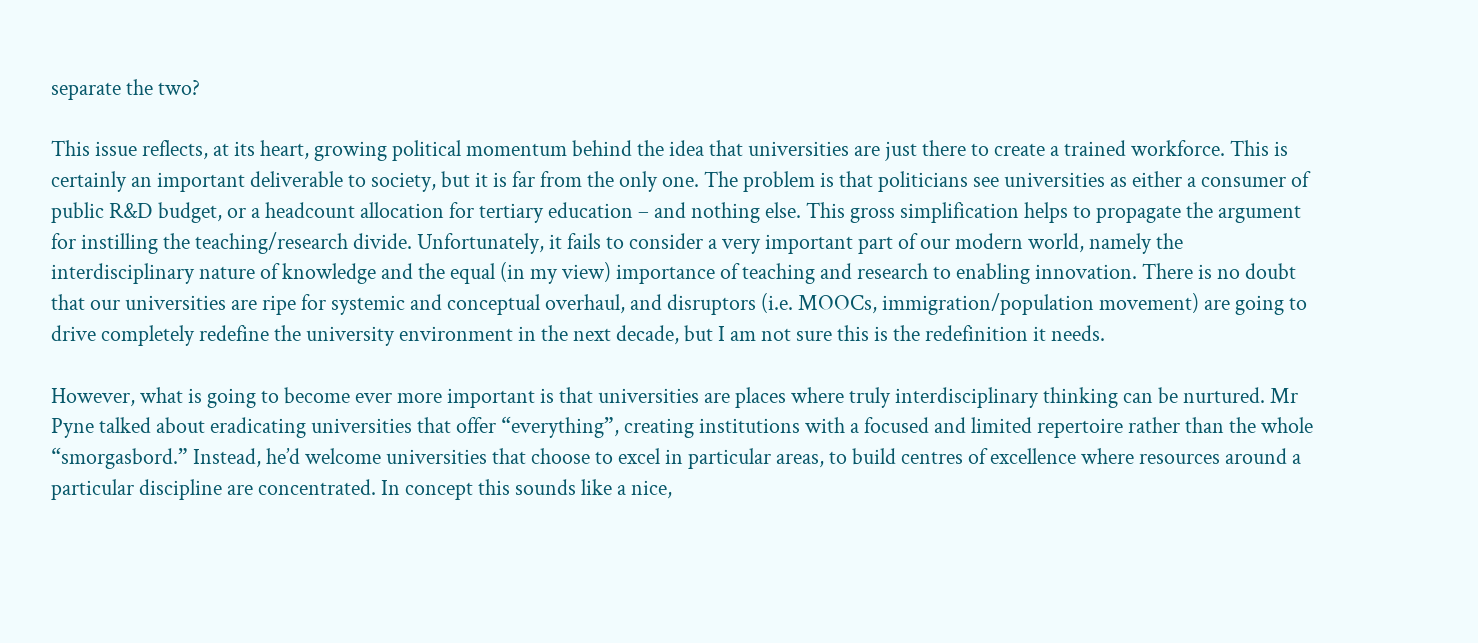separate the two?

This issue reflects, at its heart, growing political momentum behind the idea that universities are just there to create a trained workforce. This is certainly an important deliverable to society, but it is far from the only one. The problem is that politicians see universities as either a consumer of public R&D budget, or a headcount allocation for tertiary education – and nothing else. This gross simplification helps to propagate the argument for instilling the teaching/research divide. Unfortunately, it fails to consider a very important part of our modern world, namely the interdisciplinary nature of knowledge and the equal (in my view) importance of teaching and research to enabling innovation. There is no doubt that our universities are ripe for systemic and conceptual overhaul, and disruptors (i.e. MOOCs, immigration/population movement) are going to drive completely redefine the university environment in the next decade, but I am not sure this is the redefinition it needs.

However, what is going to become ever more important is that universities are places where truly interdisciplinary thinking can be nurtured. Mr Pyne talked about eradicating universities that offer “everything”, creating institutions with a focused and limited repertoire rather than the whole “smorgasbord.” Instead, he’d welcome universities that choose to excel in particular areas, to build centres of excellence where resources around a particular discipline are concentrated. In concept this sounds like a nice,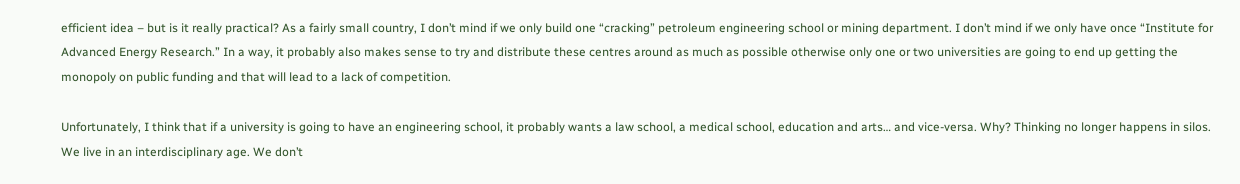efficient idea – but is it really practical? As a fairly small country, I don’t mind if we only build one “cracking” petroleum engineering school or mining department. I don’t mind if we only have once “Institute for Advanced Energy Research.” In a way, it probably also makes sense to try and distribute these centres around as much as possible otherwise only one or two universities are going to end up getting the monopoly on public funding and that will lead to a lack of competition.

Unfortunately, I think that if a university is going to have an engineering school, it probably wants a law school, a medical school, education and arts… and vice-versa. Why? Thinking no longer happens in silos. We live in an interdisciplinary age. We don’t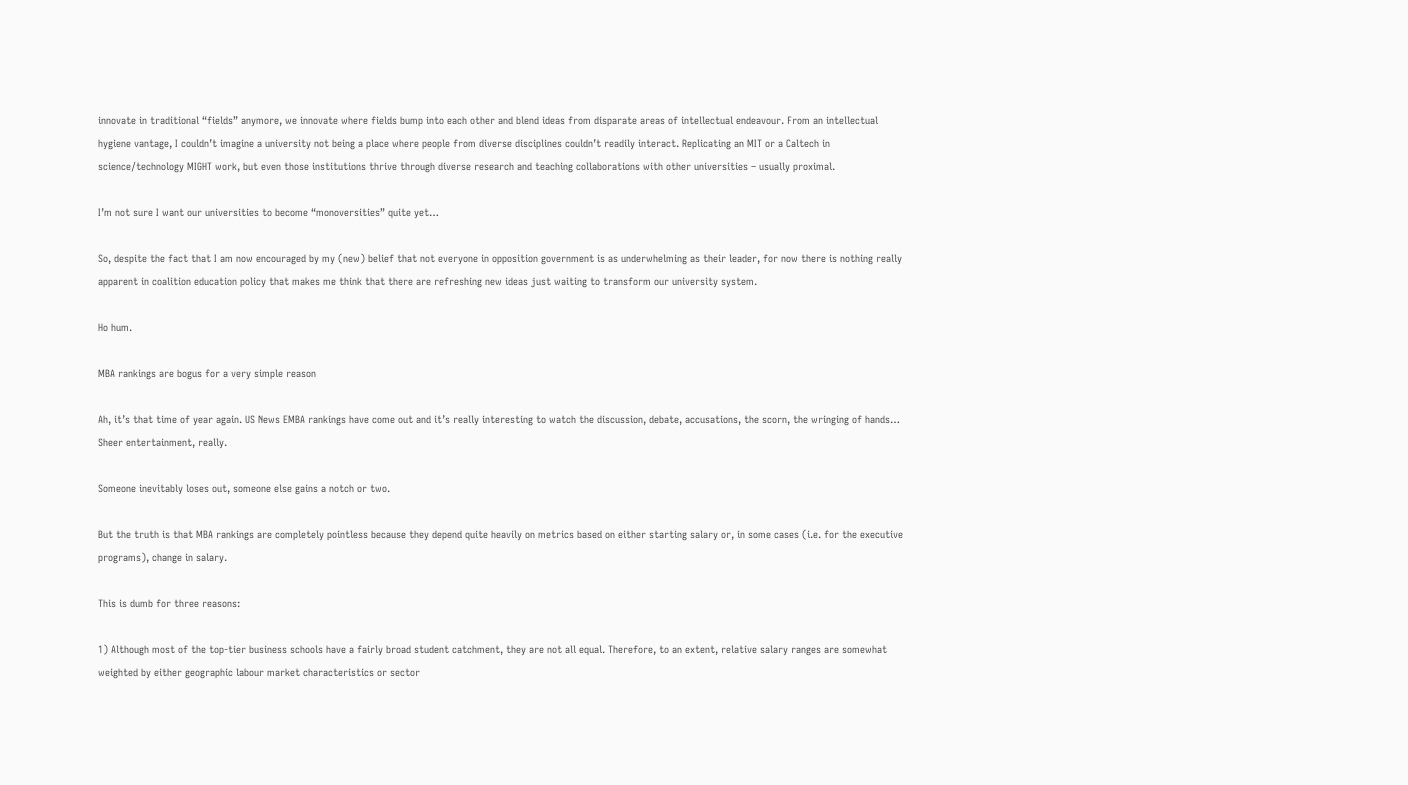innovate in traditional “fields” anymore, we innovate where fields bump into each other and blend ideas from disparate areas of intellectual endeavour. From an intellectual hygiene vantage, I couldn’t imagine a university not being a place where people from diverse disciplines couldn’t readily interact. Replicating an MIT or a Caltech in science/technology MIGHT work, but even those institutions thrive through diverse research and teaching collaborations with other universities – usually proximal.

I’m not sure I want our universities to become “monoversities” quite yet…

So, despite the fact that I am now encouraged by my (new) belief that not everyone in opposition government is as underwhelming as their leader, for now there is nothing really apparent in coalition education policy that makes me think that there are refreshing new ideas just waiting to transform our university system.

Ho hum.

MBA rankings are bogus for a very simple reason

Ah, it’s that time of year again. US News EMBA rankings have come out and it’s really interesting to watch the discussion, debate, accusations, the scorn, the wringing of hands… Sheer entertainment, really.

Someone inevitably loses out, someone else gains a notch or two.

But the truth is that MBA rankings are completely pointless because they depend quite heavily on metrics based on either starting salary or, in some cases (i.e. for the executive programs), change in salary.

This is dumb for three reasons:

1) Although most of the top-tier business schools have a fairly broad student catchment, they are not all equal. Therefore, to an extent, relative salary ranges are somewhat weighted by either geographic labour market characteristics or sector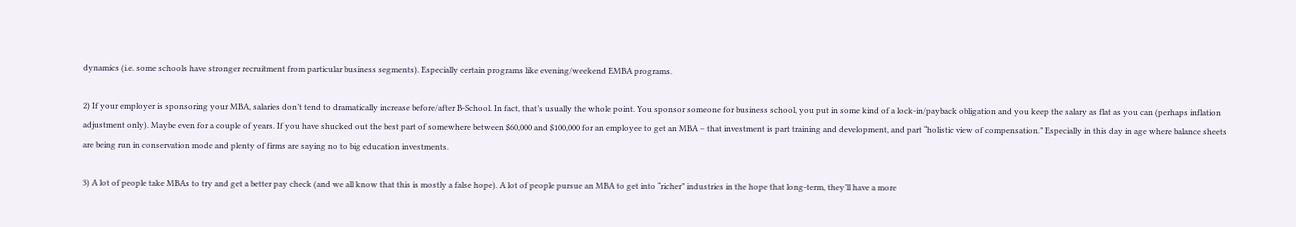dynamics (i.e. some schools have stronger recruitment from particular business segments). Especially certain programs like evening/weekend EMBA programs.

2) If your employer is sponsoring your MBA, salaries don’t tend to dramatically increase before/after B-School. In fact, that’s usually the whole point. You sponsor someone for business school, you put in some kind of a lock-in/payback obligation and you keep the salary as flat as you can (perhaps inflation adjustment only). Maybe even for a couple of years. If you have shucked out the best part of somewhere between $60,000 and $100,000 for an employee to get an MBA – that investment is part training and development, and part “holistic view of compensation.” Especially in this day in age where balance sheets are being run in conservation mode and plenty of firms are saying no to big education investments.

3) A lot of people take MBAs to try and get a better pay check (and we all know that this is mostly a false hope). A lot of people pursue an MBA to get into “richer” industries in the hope that long-term, they’ll have a more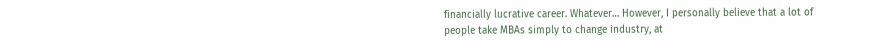financially lucrative career. Whatever… However, I personally believe that a lot of people take MBAs simply to change industry, at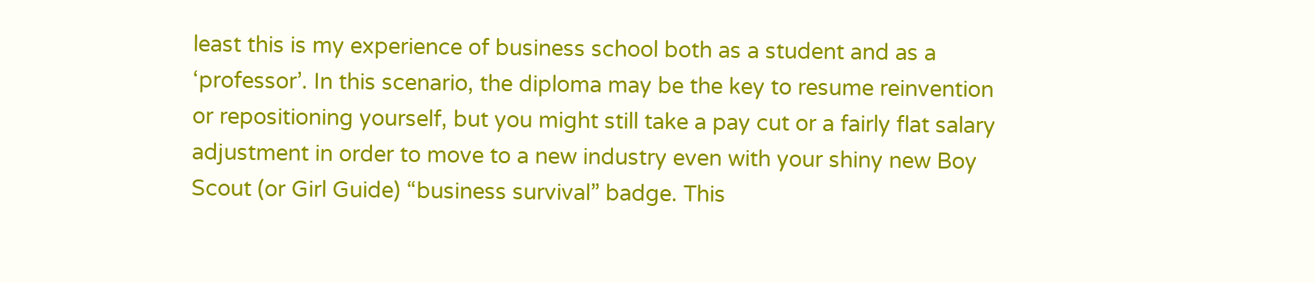least this is my experience of business school both as a student and as a ‘professor’. In this scenario, the diploma may be the key to resume reinvention or repositioning yourself, but you might still take a pay cut or a fairly flat salary adjustment in order to move to a new industry even with your shiny new Boy Scout (or Girl Guide) “business survival” badge. This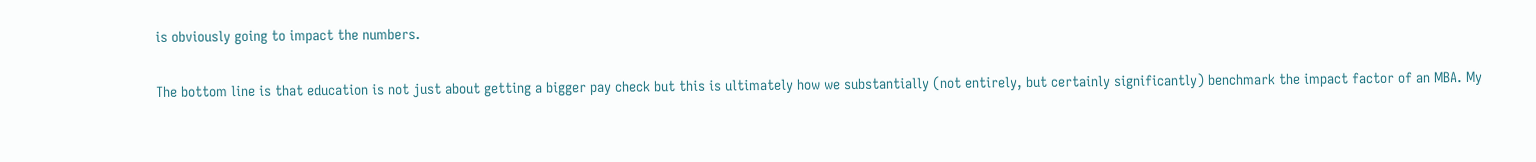is obviously going to impact the numbers.

The bottom line is that education is not just about getting a bigger pay check but this is ultimately how we substantially (not entirely, but certainly significantly) benchmark the impact factor of an MBA. My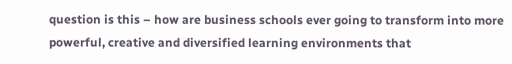question is this – how are business schools ever going to transform into more powerful, creative and diversified learning environments that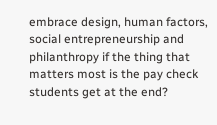embrace design, human factors, social entrepreneurship and philanthropy if the thing that matters most is the pay check students get at the end?